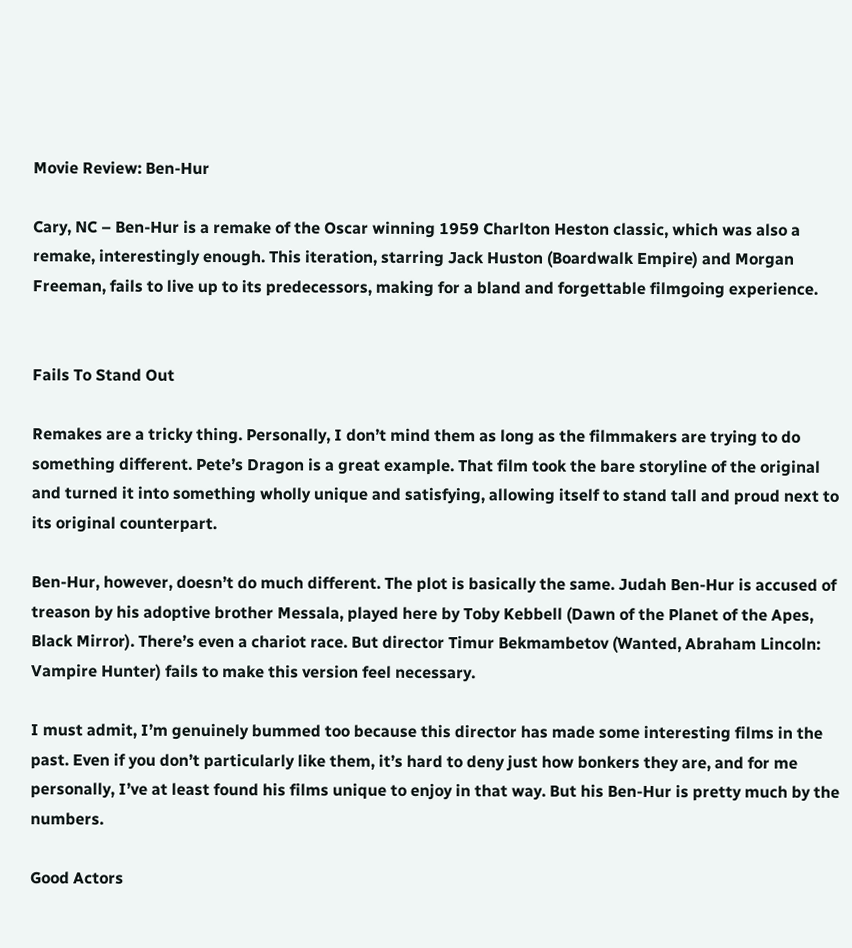Movie Review: Ben-Hur

Cary, NC – Ben-Hur is a remake of the Oscar winning 1959 Charlton Heston classic, which was also a remake, interestingly enough. This iteration, starring Jack Huston (Boardwalk Empire) and Morgan Freeman, fails to live up to its predecessors, making for a bland and forgettable filmgoing experience.


Fails To Stand Out

Remakes are a tricky thing. Personally, I don’t mind them as long as the filmmakers are trying to do something different. Pete’s Dragon is a great example. That film took the bare storyline of the original and turned it into something wholly unique and satisfying, allowing itself to stand tall and proud next to its original counterpart.

Ben-Hur, however, doesn’t do much different. The plot is basically the same. Judah Ben-Hur is accused of treason by his adoptive brother Messala, played here by Toby Kebbell (Dawn of the Planet of the Apes, Black Mirror). There’s even a chariot race. But director Timur Bekmambetov (Wanted, Abraham Lincoln: Vampire Hunter) fails to make this version feel necessary.

I must admit, I’m genuinely bummed too because this director has made some interesting films in the past. Even if you don’t particularly like them, it’s hard to deny just how bonkers they are, and for me personally, I’ve at least found his films unique to enjoy in that way. But his Ben-Hur is pretty much by the numbers.

Good Actors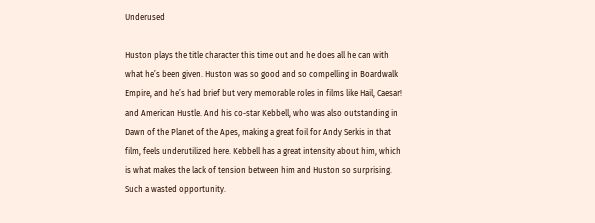Underused

Huston plays the title character this time out and he does all he can with what he’s been given. Huston was so good and so compelling in Boardwalk Empire, and he’s had brief but very memorable roles in films like Hail, Caesar! and American Hustle. And his co-star Kebbell, who was also outstanding in Dawn of the Planet of the Apes, making a great foil for Andy Serkis in that film, feels underutilized here. Kebbell has a great intensity about him, which is what makes the lack of tension between him and Huston so surprising. Such a wasted opportunity.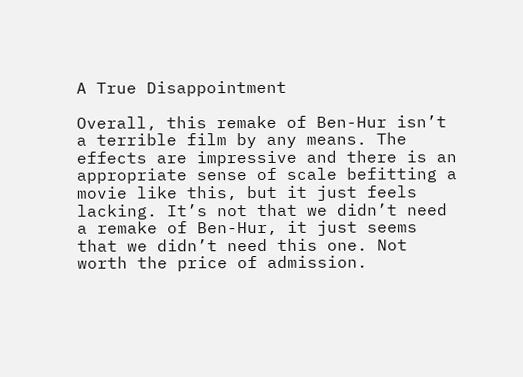A True Disappointment

Overall, this remake of Ben-Hur isn’t a terrible film by any means. The effects are impressive and there is an appropriate sense of scale befitting a movie like this, but it just feels lacking. It’s not that we didn’t need a remake of Ben-Hur, it just seems that we didn’t need this one. Not worth the price of admission.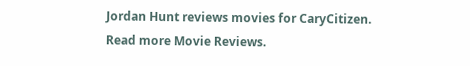Jordan Hunt reviews movies for CaryCitizen. Read more Movie Reviews.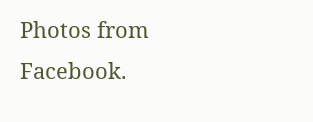Photos from Facebook.